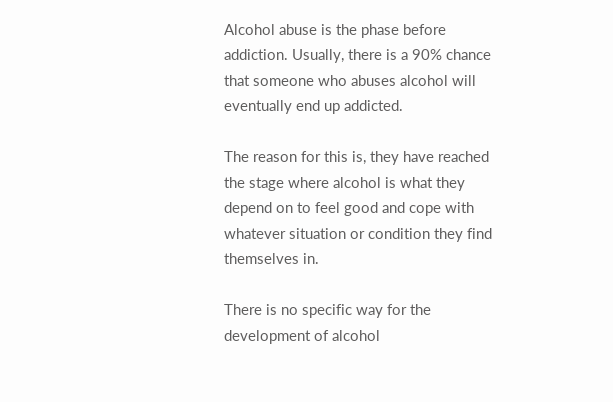Alcohol abuse is the phase before addiction. Usually, there is a 90% chance that someone who abuses alcohol will eventually end up addicted.

The reason for this is, they have reached the stage where alcohol is what they depend on to feel good and cope with whatever situation or condition they find themselves in.

There is no specific way for the development of alcohol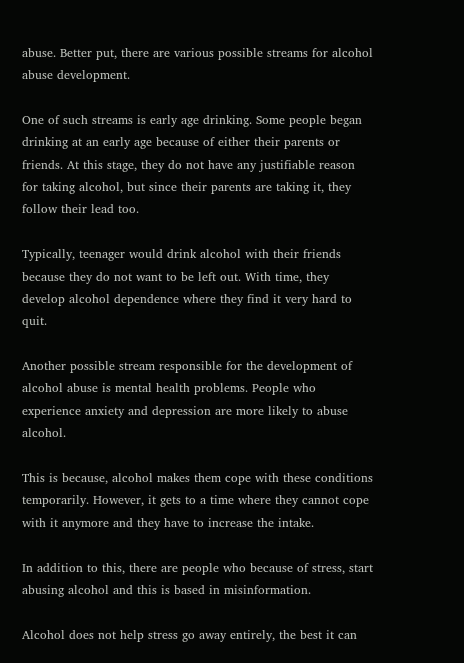abuse. Better put, there are various possible streams for alcohol abuse development.

One of such streams is early age drinking. Some people began drinking at an early age because of either their parents or friends. At this stage, they do not have any justifiable reason for taking alcohol, but since their parents are taking it, they follow their lead too.

Typically, teenager would drink alcohol with their friends because they do not want to be left out. With time, they develop alcohol dependence where they find it very hard to quit.

Another possible stream responsible for the development of alcohol abuse is mental health problems. People who experience anxiety and depression are more likely to abuse alcohol.

This is because, alcohol makes them cope with these conditions temporarily. However, it gets to a time where they cannot cope with it anymore and they have to increase the intake.

In addition to this, there are people who because of stress, start abusing alcohol and this is based in misinformation.

Alcohol does not help stress go away entirely, the best it can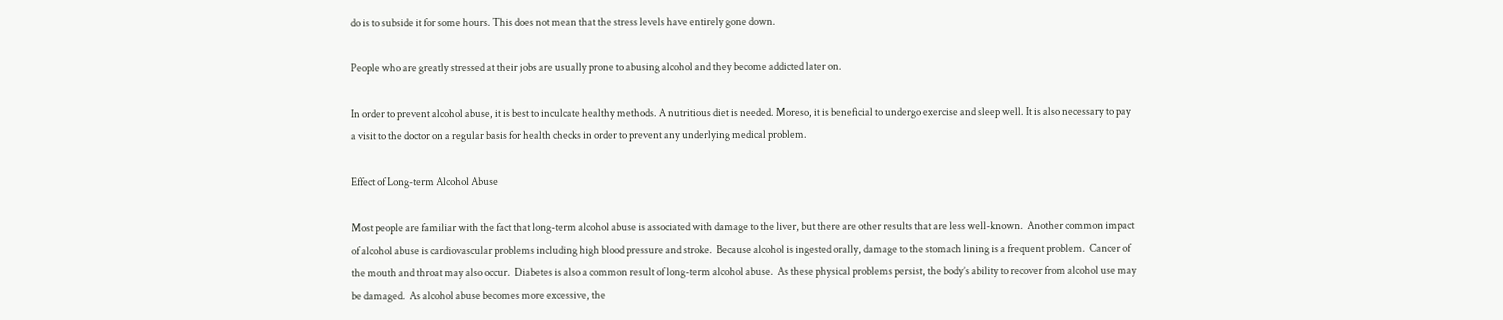do is to subside it for some hours. This does not mean that the stress levels have entirely gone down.

People who are greatly stressed at their jobs are usually prone to abusing alcohol and they become addicted later on.

In order to prevent alcohol abuse, it is best to inculcate healthy methods. A nutritious diet is needed. Moreso, it is beneficial to undergo exercise and sleep well. It is also necessary to pay a visit to the doctor on a regular basis for health checks in order to prevent any underlying medical problem.

Effect of Long-term Alcohol Abuse

Most people are familiar with the fact that long-term alcohol abuse is associated with damage to the liver, but there are other results that are less well-known.  Another common impact of alcohol abuse is cardiovascular problems including high blood pressure and stroke.  Because alcohol is ingested orally, damage to the stomach lining is a frequent problem.  Cancer of the mouth and throat may also occur.  Diabetes is also a common result of long-term alcohol abuse.  As these physical problems persist, the body’s ability to recover from alcohol use may be damaged.  As alcohol abuse becomes more excessive, the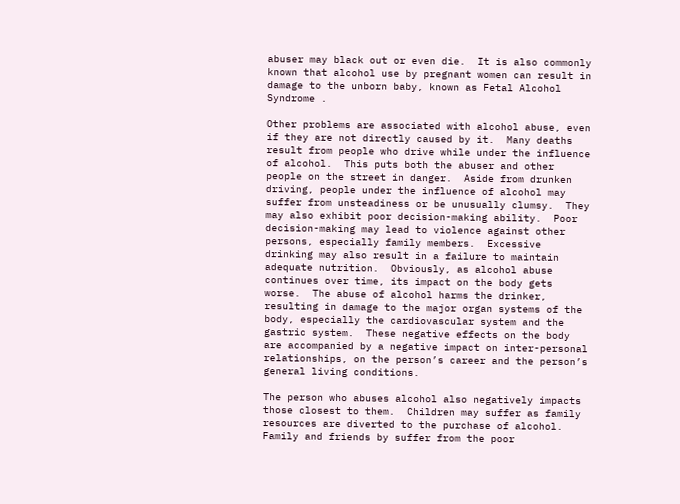abuser may black out or even die.  It is also commonly known that alcohol use by pregnant women can result in damage to the unborn baby, known as Fetal Alcohol Syndrome .

Other problems are associated with alcohol abuse, even if they are not directly caused by it.  Many deaths result from people who drive while under the influence of alcohol.  This puts both the abuser and other people on the street in danger.  Aside from drunken driving, people under the influence of alcohol may suffer from unsteadiness or be unusually clumsy.  They may also exhibit poor decision-making ability.  Poor decision-making may lead to violence against other persons, especially family members.  Excessive drinking may also result in a failure to maintain adequate nutrition.  Obviously, as alcohol abuse continues over time, its impact on the body gets worse.  The abuse of alcohol harms the drinker, resulting in damage to the major organ systems of the body, especially the cardiovascular system and the gastric system.  These negative effects on the body are accompanied by a negative impact on inter-personal relationships, on the person’s career and the person’s general living conditions.

The person who abuses alcohol also negatively impacts those closest to them.  Children may suffer as family resources are diverted to the purchase of alcohol.  Family and friends by suffer from the poor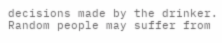decisions made by the drinker.  Random people may suffer from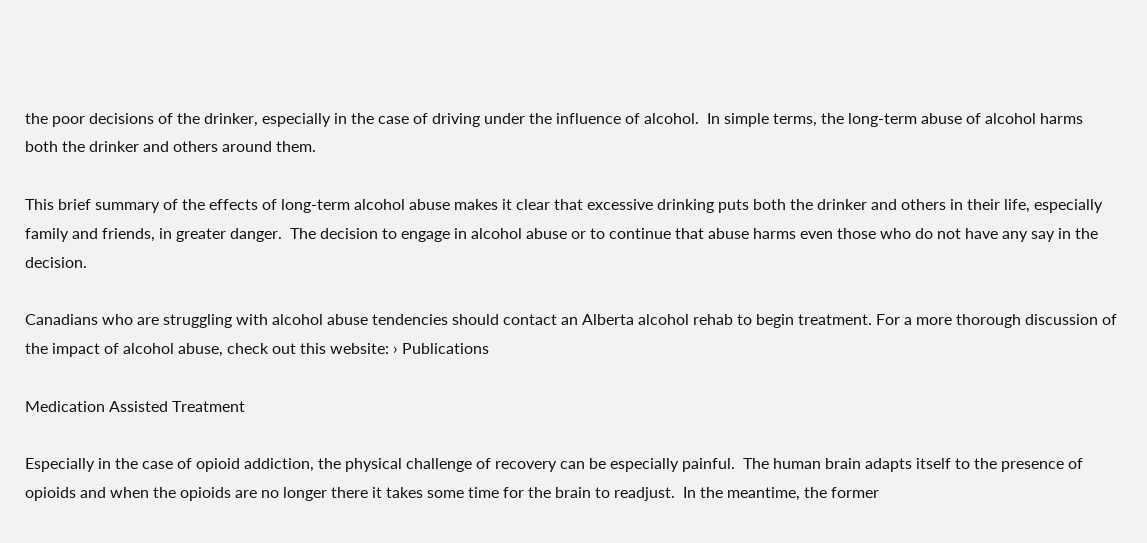the poor decisions of the drinker, especially in the case of driving under the influence of alcohol.  In simple terms, the long-term abuse of alcohol harms both the drinker and others around them.

This brief summary of the effects of long-term alcohol abuse makes it clear that excessive drinking puts both the drinker and others in their life, especially family and friends, in greater danger.  The decision to engage in alcohol abuse or to continue that abuse harms even those who do not have any say in the decision.

Canadians who are struggling with alcohol abuse tendencies should contact an Alberta alcohol rehab to begin treatment. For a more thorough discussion of the impact of alcohol abuse, check out this website: › Publications

Medication Assisted Treatment

Especially in the case of opioid addiction, the physical challenge of recovery can be especially painful.  The human brain adapts itself to the presence of opioids and when the opioids are no longer there it takes some time for the brain to readjust.  In the meantime, the former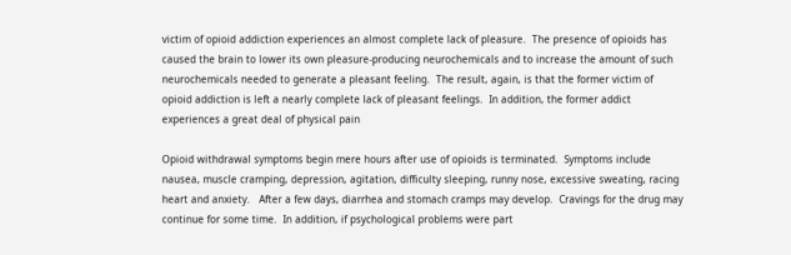victim of opioid addiction experiences an almost complete lack of pleasure.  The presence of opioids has caused the brain to lower its own pleasure-producing neurochemicals and to increase the amount of such neurochemicals needed to generate a pleasant feeling.  The result, again, is that the former victim of opioid addiction is left a nearly complete lack of pleasant feelings.  In addition, the former addict experiences a great deal of physical pain

Opioid withdrawal symptoms begin mere hours after use of opioids is terminated.  Symptoms include nausea, muscle cramping, depression, agitation, difficulty sleeping, runny nose, excessive sweating, racing heart and anxiety.   After a few days, diarrhea and stomach cramps may develop.  Cravings for the drug may continue for some time.  In addition, if psychological problems were part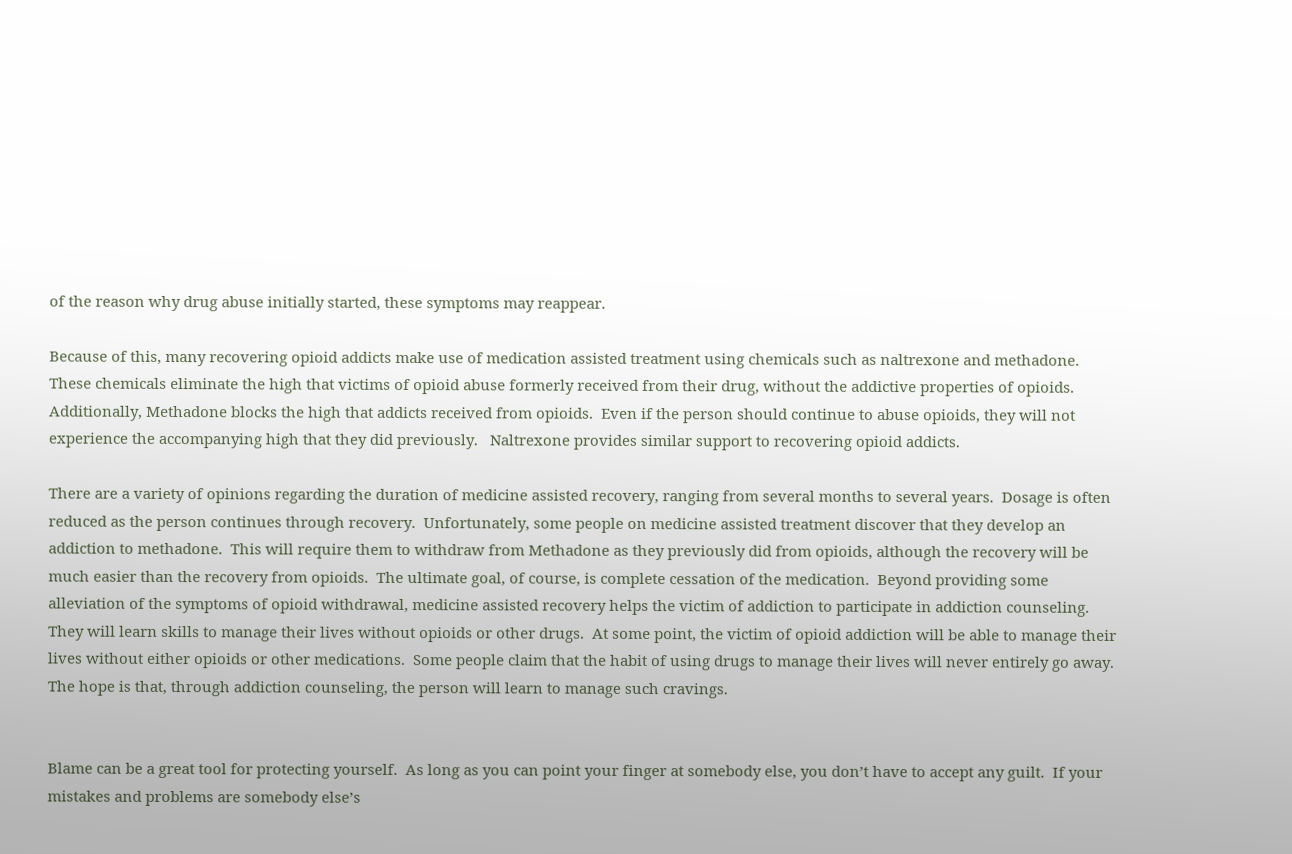of the reason why drug abuse initially started, these symptoms may reappear.

Because of this, many recovering opioid addicts make use of medication assisted treatment using chemicals such as naltrexone and methadone.  These chemicals eliminate the high that victims of opioid abuse formerly received from their drug, without the addictive properties of opioids.  Additionally, Methadone blocks the high that addicts received from opioids.  Even if the person should continue to abuse opioids, they will not experience the accompanying high that they did previously.   Naltrexone provides similar support to recovering opioid addicts.

There are a variety of opinions regarding the duration of medicine assisted recovery, ranging from several months to several years.  Dosage is often reduced as the person continues through recovery.  Unfortunately, some people on medicine assisted treatment discover that they develop an addiction to methadone.  This will require them to withdraw from Methadone as they previously did from opioids, although the recovery will be much easier than the recovery from opioids.  The ultimate goal, of course, is complete cessation of the medication.  Beyond providing some alleviation of the symptoms of opioid withdrawal, medicine assisted recovery helps the victim of addiction to participate in addiction counseling.  They will learn skills to manage their lives without opioids or other drugs.  At some point, the victim of opioid addiction will be able to manage their lives without either opioids or other medications.  Some people claim that the habit of using drugs to manage their lives will never entirely go away.  The hope is that, through addiction counseling, the person will learn to manage such cravings.


Blame can be a great tool for protecting yourself.  As long as you can point your finger at somebody else, you don’t have to accept any guilt.  If your mistakes and problems are somebody else’s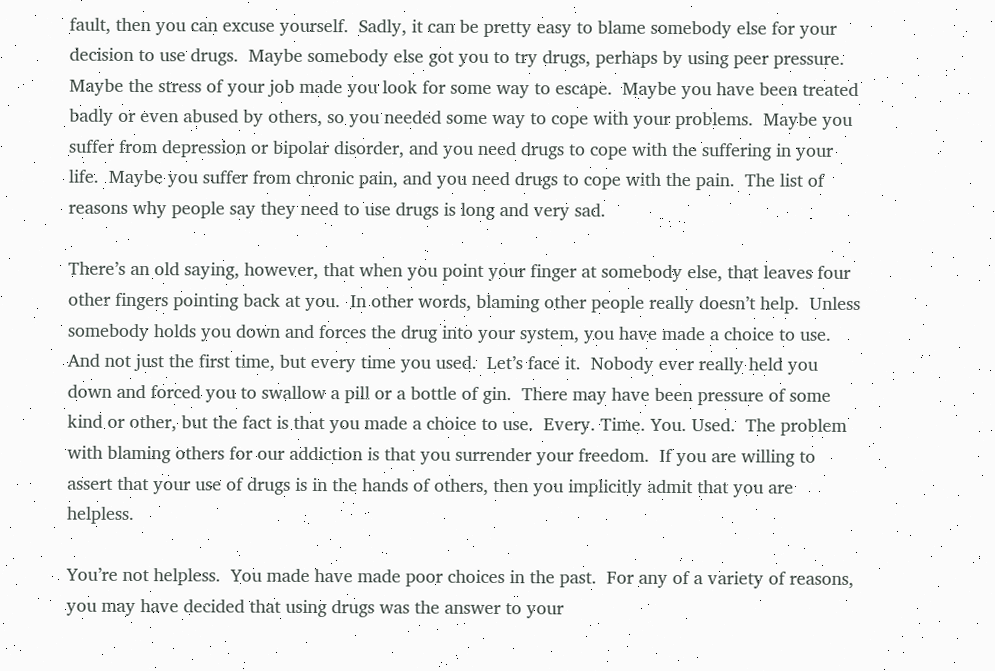fault, then you can excuse yourself.  Sadly, it can be pretty easy to blame somebody else for your decision to use drugs.  Maybe somebody else got you to try drugs, perhaps by using peer pressure.  Maybe the stress of your job made you look for some way to escape.  Maybe you have been treated badly or even abused by others, so you needed some way to cope with your problems.  Maybe you suffer from depression or bipolar disorder, and you need drugs to cope with the suffering in your life.  Maybe you suffer from chronic pain, and you need drugs to cope with the pain.  The list of reasons why people say they need to use drugs is long and very sad.

There’s an old saying, however, that when you point your finger at somebody else, that leaves four other fingers pointing back at you.  In other words, blaming other people really doesn’t help.  Unless somebody holds you down and forces the drug into your system, you have made a choice to use.  And not just the first time, but every time you used.  Let’s face it.  Nobody ever really held you down and forced you to swallow a pill or a bottle of gin.  There may have been pressure of some kind or other, but the fact is that you made a choice to use.  Every. Time. You. Used.  The problem with blaming others for our addiction is that you surrender your freedom.  If you are willing to assert that your use of drugs is in the hands of others, then you implicitly admit that you are helpless.

You’re not helpless.  You made have made poor choices in the past.  For any of a variety of reasons, you may have decided that using drugs was the answer to your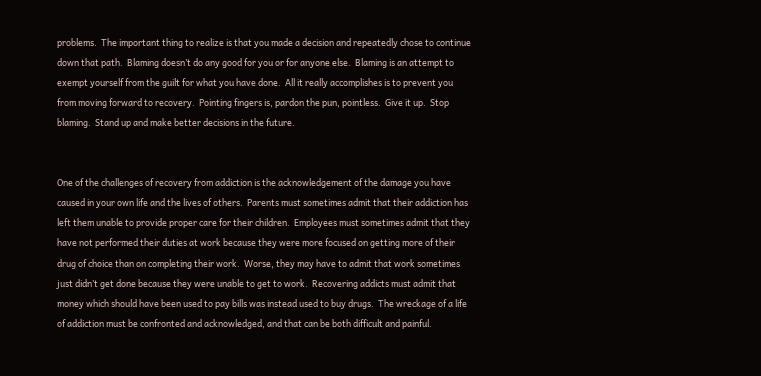problems.  The important thing to realize is that you made a decision and repeatedly chose to continue down that path.  Blaming doesn’t do any good for you or for anyone else.  Blaming is an attempt to exempt yourself from the guilt for what you have done.  All it really accomplishes is to prevent you from moving forward to recovery.  Pointing fingers is, pardon the pun, pointless.  Give it up.  Stop blaming.  Stand up and make better decisions in the future.


One of the challenges of recovery from addiction is the acknowledgement of the damage you have caused in your own life and the lives of others.  Parents must sometimes admit that their addiction has left them unable to provide proper care for their children.  Employees must sometimes admit that they have not performed their duties at work because they were more focused on getting more of their drug of choice than on completing their work.  Worse, they may have to admit that work sometimes just didn’t get done because they were unable to get to work.  Recovering addicts must admit that money which should have been used to pay bills was instead used to buy drugs.  The wreckage of a life of addiction must be confronted and acknowledged, and that can be both difficult and painful.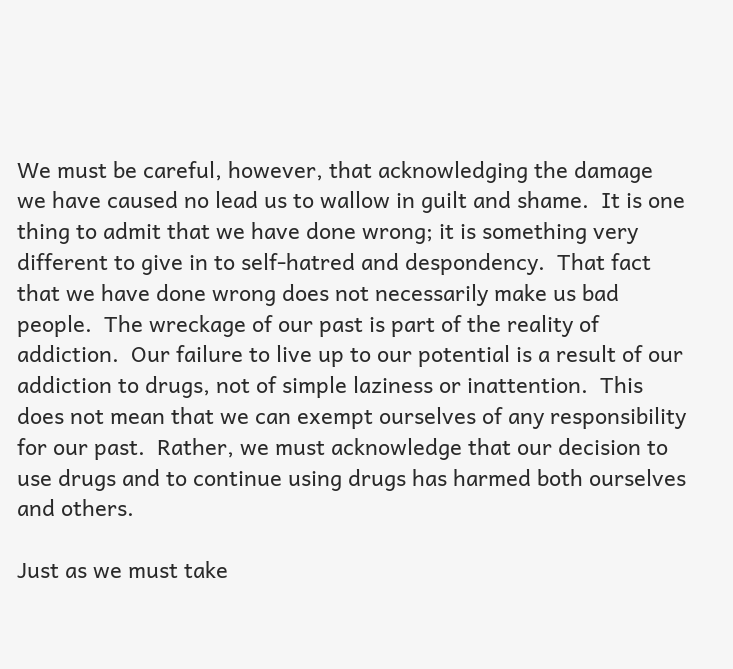We must be careful, however, that acknowledging the damage we have caused no lead us to wallow in guilt and shame.  It is one thing to admit that we have done wrong; it is something very different to give in to self-hatred and despondency.  That fact that we have done wrong does not necessarily make us bad people.  The wreckage of our past is part of the reality of addiction.  Our failure to live up to our potential is a result of our addiction to drugs, not of simple laziness or inattention.  This does not mean that we can exempt ourselves of any responsibility for our past.  Rather, we must acknowledge that our decision to use drugs and to continue using drugs has harmed both ourselves and others.

Just as we must take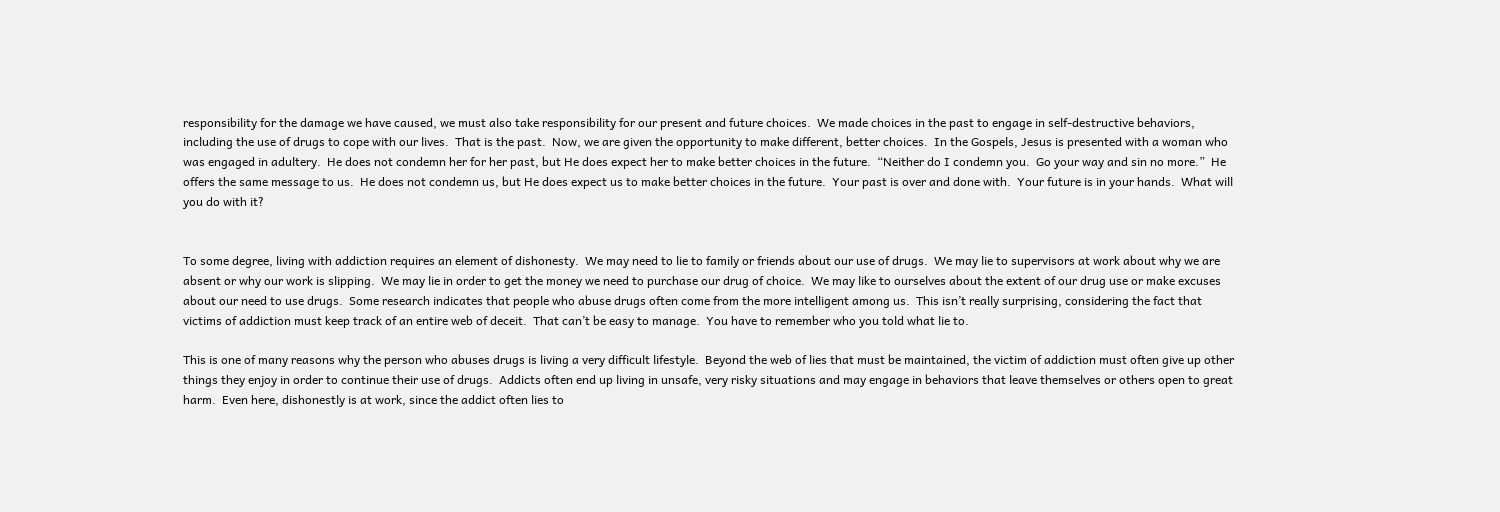responsibility for the damage we have caused, we must also take responsibility for our present and future choices.  We made choices in the past to engage in self-destructive behaviors, including the use of drugs to cope with our lives.  That is the past.  Now, we are given the opportunity to make different, better choices.  In the Gospels, Jesus is presented with a woman who was engaged in adultery.  He does not condemn her for her past, but He does expect her to make better choices in the future.  “Neither do I condemn you.  Go your way and sin no more.”  He offers the same message to us.  He does not condemn us, but He does expect us to make better choices in the future.  Your past is over and done with.  Your future is in your hands.  What will you do with it?


To some degree, living with addiction requires an element of dishonesty.  We may need to lie to family or friends about our use of drugs.  We may lie to supervisors at work about why we are absent or why our work is slipping.  We may lie in order to get the money we need to purchase our drug of choice.  We may like to ourselves about the extent of our drug use or make excuses about our need to use drugs.  Some research indicates that people who abuse drugs often come from the more intelligent among us.  This isn’t really surprising, considering the fact that victims of addiction must keep track of an entire web of deceit.  That can’t be easy to manage.  You have to remember who you told what lie to.

This is one of many reasons why the person who abuses drugs is living a very difficult lifestyle.  Beyond the web of lies that must be maintained, the victim of addiction must often give up other things they enjoy in order to continue their use of drugs.  Addicts often end up living in unsafe, very risky situations and may engage in behaviors that leave themselves or others open to great harm.  Even here, dishonestly is at work, since the addict often lies to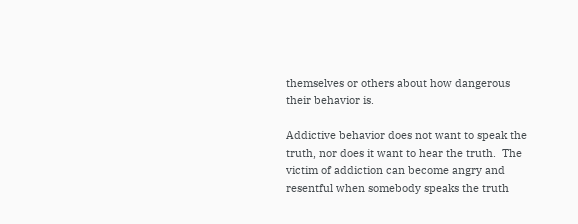themselves or others about how dangerous their behavior is.

Addictive behavior does not want to speak the truth, nor does it want to hear the truth.  The victim of addiction can become angry and resentful when somebody speaks the truth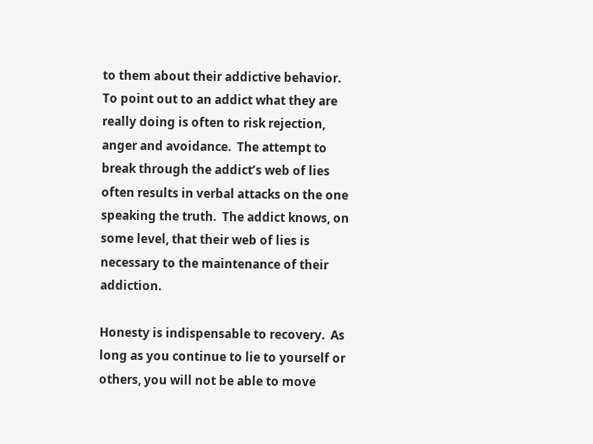to them about their addictive behavior.  To point out to an addict what they are really doing is often to risk rejection, anger and avoidance.  The attempt to break through the addict’s web of lies often results in verbal attacks on the one speaking the truth.  The addict knows, on some level, that their web of lies is necessary to the maintenance of their addiction.

Honesty is indispensable to recovery.  As long as you continue to lie to yourself or others, you will not be able to move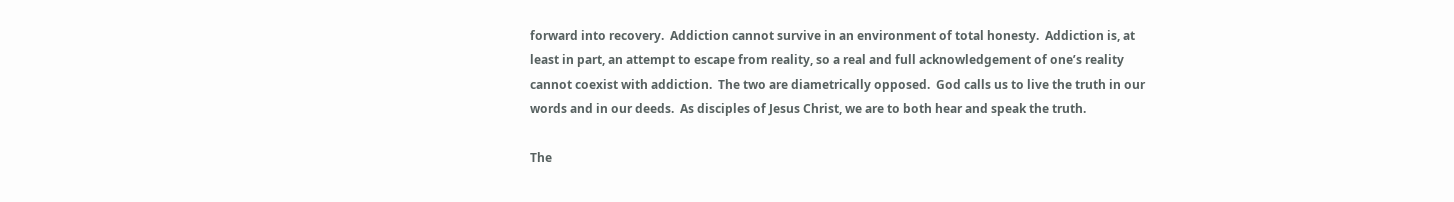forward into recovery.  Addiction cannot survive in an environment of total honesty.  Addiction is, at least in part, an attempt to escape from reality, so a real and full acknowledgement of one’s reality cannot coexist with addiction.  The two are diametrically opposed.  God calls us to live the truth in our words and in our deeds.  As disciples of Jesus Christ, we are to both hear and speak the truth.

The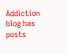Addiction blog has posts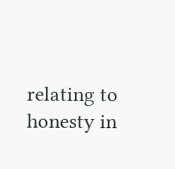relating to honesty in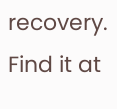recovery.  Find it at